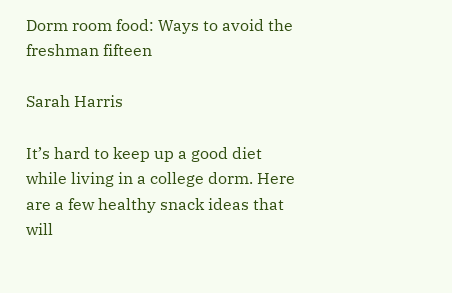Dorm room food: Ways to avoid the freshman fifteen

Sarah Harris

It’s hard to keep up a good diet while living in a college dorm. Here are a few healthy snack ideas that will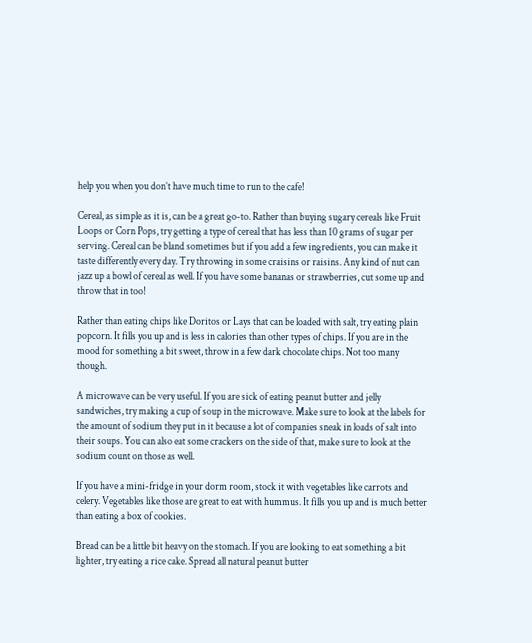help you when you don’t have much time to run to the cafe!

Cereal, as simple as it is, can be a great go-to. Rather than buying sugary cereals like Fruit Loops or Corn Pops, try getting a type of cereal that has less than 10 grams of sugar per serving. Cereal can be bland sometimes but if you add a few ingredients, you can make it taste differently every day. Try throwing in some craisins or raisins. Any kind of nut can jazz up a bowl of cereal as well. If you have some bananas or strawberries, cut some up and throw that in too!

Rather than eating chips like Doritos or Lays that can be loaded with salt, try eating plain popcorn. It fills you up and is less in calories than other types of chips. If you are in the mood for something a bit sweet, throw in a few dark chocolate chips. Not too many though.

A microwave can be very useful. If you are sick of eating peanut butter and jelly sandwiches, try making a cup of soup in the microwave. Make sure to look at the labels for the amount of sodium they put in it because a lot of companies sneak in loads of salt into their soups. You can also eat some crackers on the side of that, make sure to look at the sodium count on those as well.

If you have a mini-fridge in your dorm room, stock it with vegetables like carrots and celery. Vegetables like those are great to eat with hummus. It fills you up and is much better than eating a box of cookies.

Bread can be a little bit heavy on the stomach. If you are looking to eat something a bit lighter, try eating a rice cake. Spread all natural peanut butter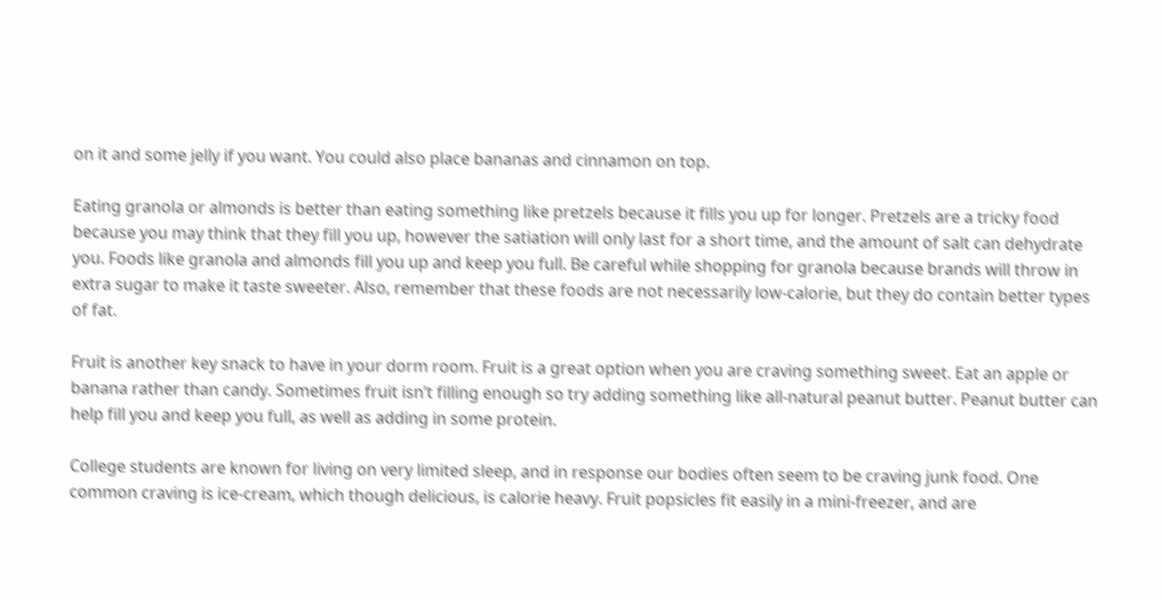on it and some jelly if you want. You could also place bananas and cinnamon on top.

Eating granola or almonds is better than eating something like pretzels because it fills you up for longer. Pretzels are a tricky food because you may think that they fill you up, however the satiation will only last for a short time, and the amount of salt can dehydrate you. Foods like granola and almonds fill you up and keep you full. Be careful while shopping for granola because brands will throw in extra sugar to make it taste sweeter. Also, remember that these foods are not necessarily low-calorie, but they do contain better types of fat.

Fruit is another key snack to have in your dorm room. Fruit is a great option when you are craving something sweet. Eat an apple or banana rather than candy. Sometimes fruit isn’t filling enough so try adding something like all-natural peanut butter. Peanut butter can help fill you and keep you full, as well as adding in some protein.

College students are known for living on very limited sleep, and in response our bodies often seem to be craving junk food. One common craving is ice-cream, which though delicious, is calorie heavy. Fruit popsicles fit easily in a mini-freezer, and are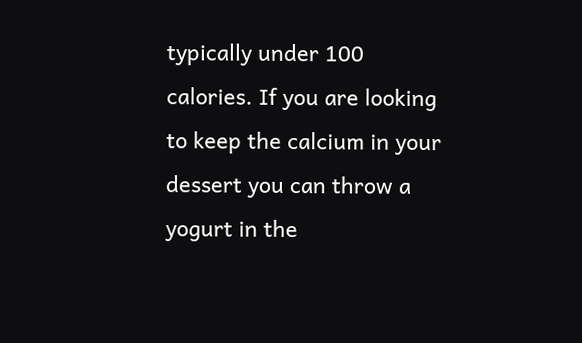typically under 100 calories. If you are looking to keep the calcium in your dessert you can throw a yogurt in the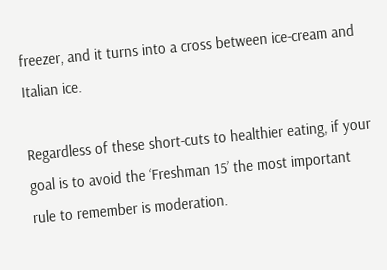freezer, and it turns into a cross between ice-cream and Italian ice.

Regardless of these short-cuts to healthier eating, if your goal is to avoid the ‘Freshman 15’ the most important rule to remember is moderation.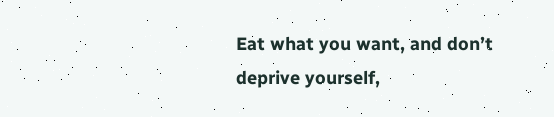Eat what you want, and don’t deprive yourself,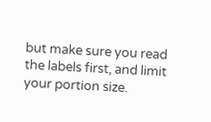but make sure you read the labels first, and limit your portion size.